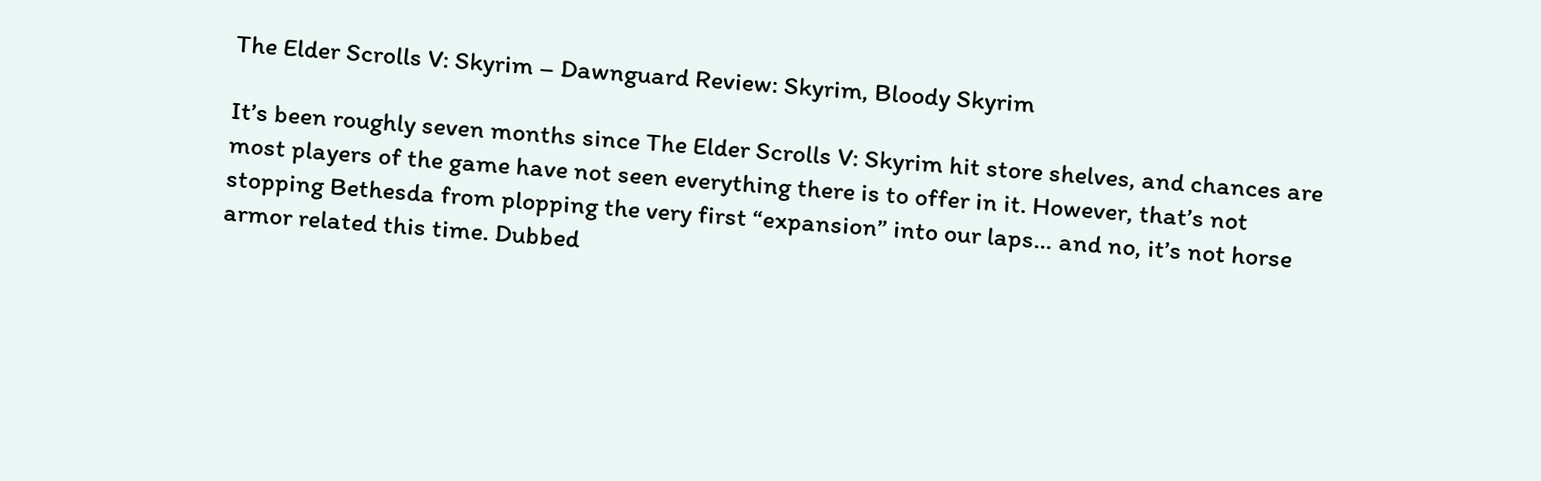The Elder Scrolls V: Skyrim – Dawnguard Review: Skyrim, Bloody Skyrim

It’s been roughly seven months since The Elder Scrolls V: Skyrim hit store shelves, and chances are most players of the game have not seen everything there is to offer in it. However, that’s not stopping Bethesda from plopping the very first “expansion” into our laps… and no, it’s not horse armor related this time. Dubbed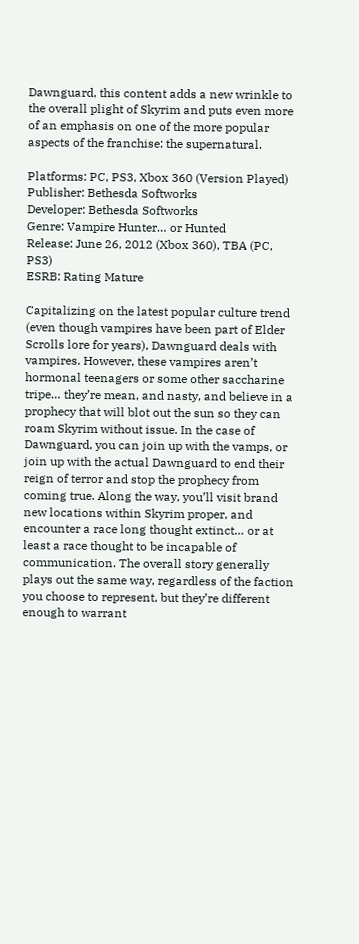Dawnguard, this content adds a new wrinkle to the overall plight of Skyrim and puts even more of an emphasis on one of the more popular aspects of the franchise: the supernatural.

Platforms: PC, PS3, Xbox 360 (Version Played)
Publisher: Bethesda Softworks
Developer: Bethesda Softworks
Genre: Vampire Hunter… or Hunted
Release: June 26, 2012 (Xbox 360), TBA (PC, PS3)
ESRB: Rating Mature

Capitalizing on the latest popular culture trend (even though vampires have been part of Elder Scrolls lore for years), Dawnguard deals with vampires. However, these vampires aren’t hormonal teenagers or some other saccharine tripe… they’re mean, and nasty, and believe in a prophecy that will blot out the sun so they can roam Skyrim without issue. In the case of Dawnguard, you can join up with the vamps, or join up with the actual Dawnguard to end their reign of terror and stop the prophecy from coming true. Along the way, you’ll visit brand new locations within Skyrim proper, and encounter a race long thought extinct… or at least a race thought to be incapable of communication. The overall story generally plays out the same way, regardless of the faction you choose to represent, but they’re different enough to warrant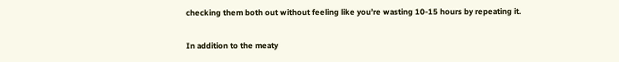checking them both out without feeling like you’re wasting 10-15 hours by repeating it.

In addition to the meaty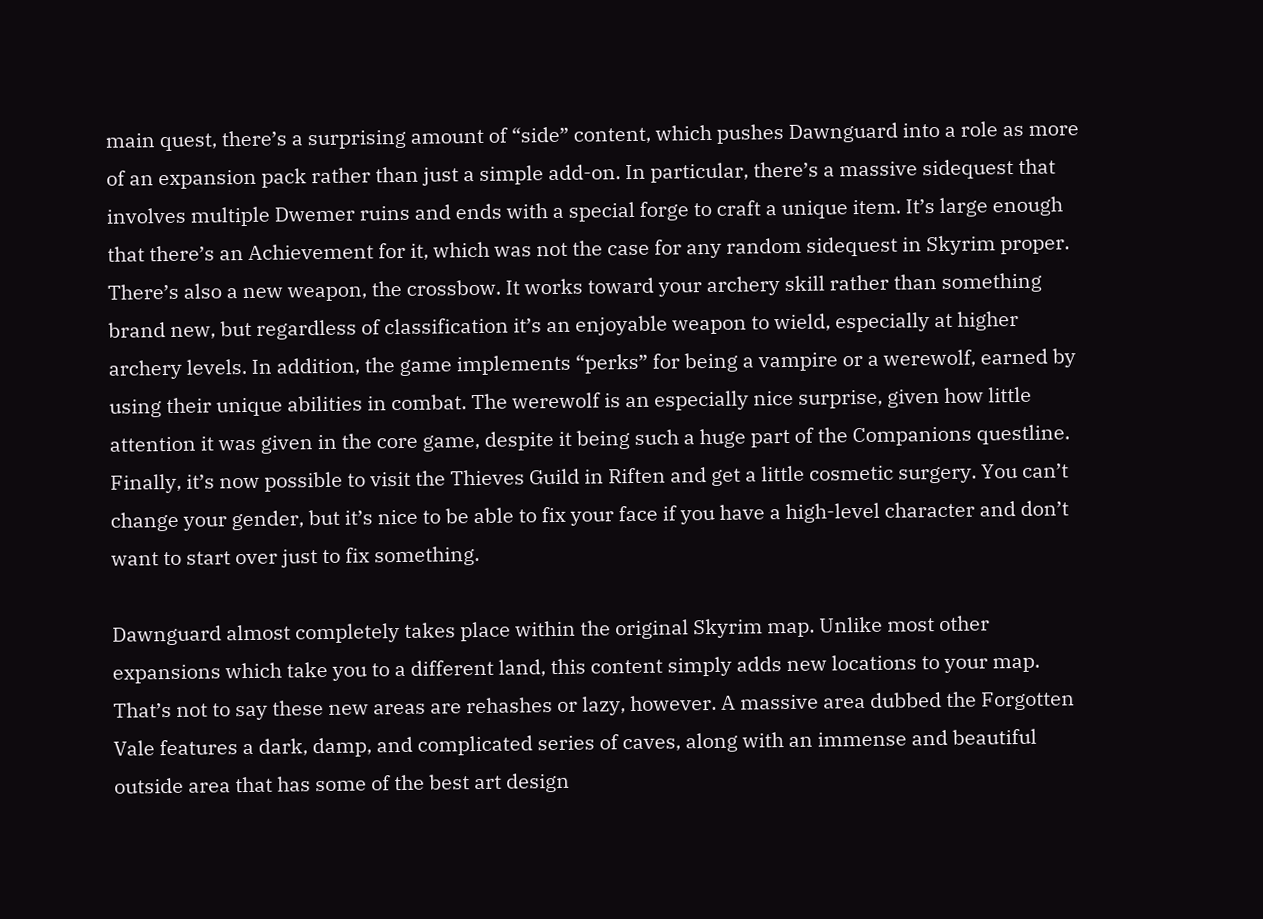main quest, there’s a surprising amount of “side” content, which pushes Dawnguard into a role as more of an expansion pack rather than just a simple add-on. In particular, there’s a massive sidequest that involves multiple Dwemer ruins and ends with a special forge to craft a unique item. It’s large enough that there’s an Achievement for it, which was not the case for any random sidequest in Skyrim proper. There’s also a new weapon, the crossbow. It works toward your archery skill rather than something brand new, but regardless of classification it’s an enjoyable weapon to wield, especially at higher archery levels. In addition, the game implements “perks” for being a vampire or a werewolf, earned by using their unique abilities in combat. The werewolf is an especially nice surprise, given how little attention it was given in the core game, despite it being such a huge part of the Companions questline. Finally, it’s now possible to visit the Thieves Guild in Riften and get a little cosmetic surgery. You can’t change your gender, but it’s nice to be able to fix your face if you have a high-level character and don’t want to start over just to fix something.

Dawnguard almost completely takes place within the original Skyrim map. Unlike most other expansions which take you to a different land, this content simply adds new locations to your map. That’s not to say these new areas are rehashes or lazy, however. A massive area dubbed the Forgotten Vale features a dark, damp, and complicated series of caves, along with an immense and beautiful outside area that has some of the best art design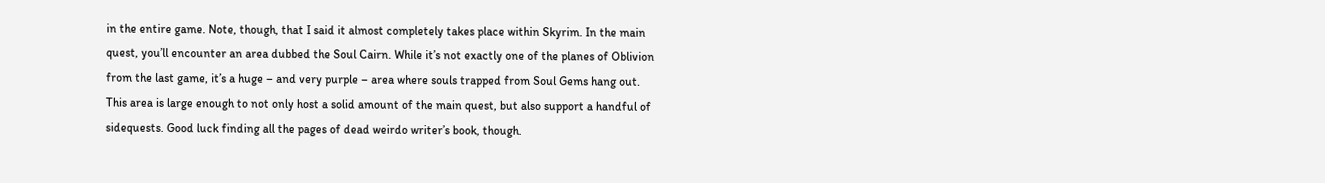in the entire game. Note, though, that I said it almost completely takes place within Skyrim. In the main quest, you’ll encounter an area dubbed the Soul Cairn. While it’s not exactly one of the planes of Oblivion from the last game, it’s a huge – and very purple – area where souls trapped from Soul Gems hang out. This area is large enough to not only host a solid amount of the main quest, but also support a handful of sidequests. Good luck finding all the pages of dead weirdo writer’s book, though.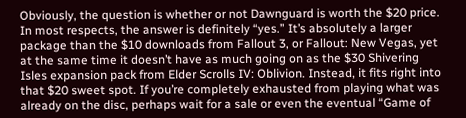Obviously, the question is whether or not Dawnguard is worth the $20 price. In most respects, the answer is definitely “yes.” It’s absolutely a larger package than the $10 downloads from Fallout 3, or Fallout: New Vegas, yet at the same time it doesn’t have as much going on as the $30 Shivering Isles expansion pack from Elder Scrolls IV: Oblivion. Instead, it fits right into that $20 sweet spot. If you’re completely exhausted from playing what was already on the disc, perhaps wait for a sale or even the eventual “Game of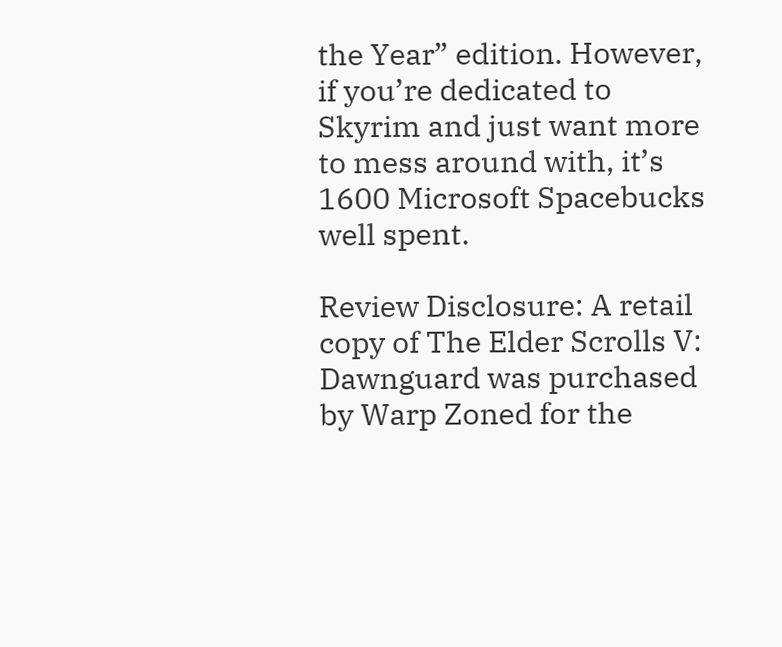the Year” edition. However, if you’re dedicated to Skyrim and just want more to mess around with, it’s 1600 Microsoft Spacebucks well spent.

Review Disclosure: A retail copy of The Elder Scrolls V: Dawnguard was purchased by Warp Zoned for the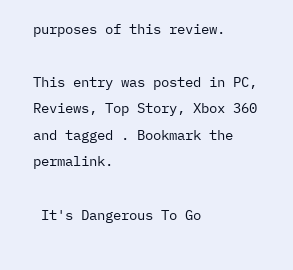purposes of this review.

This entry was posted in PC, Reviews, Top Story, Xbox 360 and tagged . Bookmark the permalink.

 It's Dangerous To Go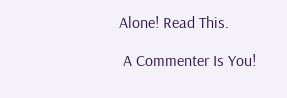Alone! Read This.

 A Commenter Is You!